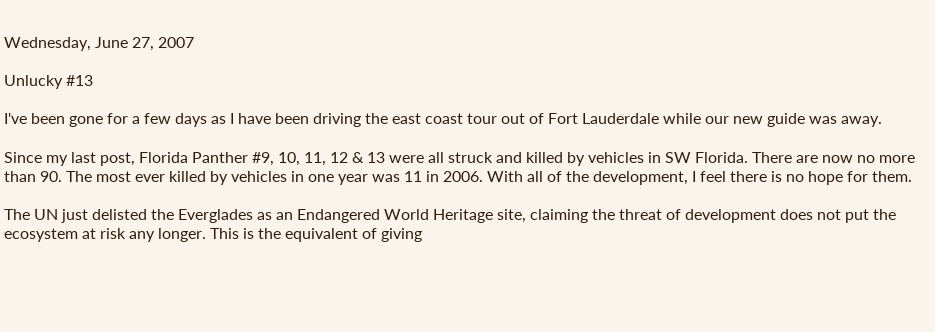Wednesday, June 27, 2007

Unlucky #13

I've been gone for a few days as I have been driving the east coast tour out of Fort Lauderdale while our new guide was away.

Since my last post, Florida Panther #9, 10, 11, 12 & 13 were all struck and killed by vehicles in SW Florida. There are now no more than 90. The most ever killed by vehicles in one year was 11 in 2006. With all of the development, I feel there is no hope for them.

The UN just delisted the Everglades as an Endangered World Heritage site, claiming the threat of development does not put the ecosystem at risk any longer. This is the equivalent of giving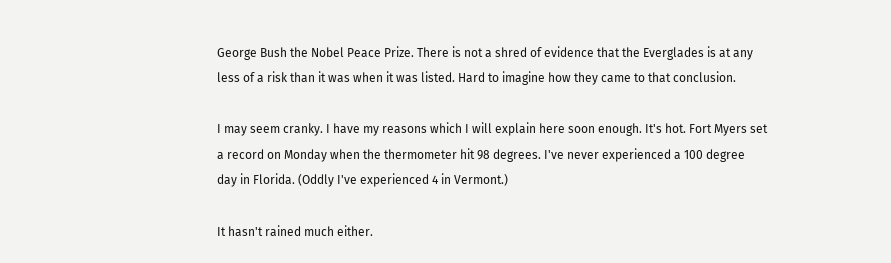George Bush the Nobel Peace Prize. There is not a shred of evidence that the Everglades is at any less of a risk than it was when it was listed. Hard to imagine how they came to that conclusion.

I may seem cranky. I have my reasons which I will explain here soon enough. It's hot. Fort Myers set a record on Monday when the thermometer hit 98 degrees. I've never experienced a 100 degree day in Florida. (Oddly I've experienced 4 in Vermont.)

It hasn't rained much either.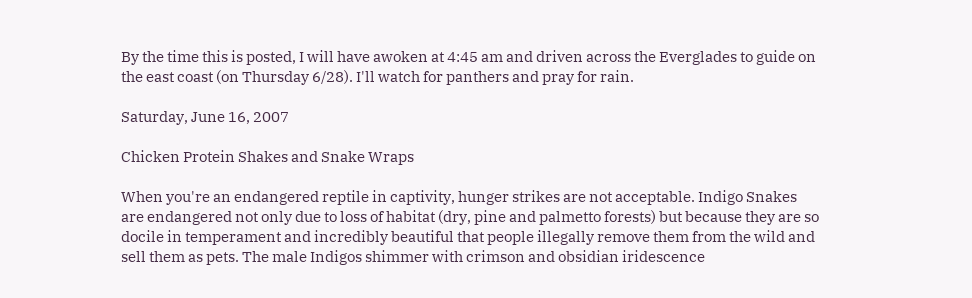By the time this is posted, I will have awoken at 4:45 am and driven across the Everglades to guide on the east coast (on Thursday 6/28). I'll watch for panthers and pray for rain.

Saturday, June 16, 2007

Chicken Protein Shakes and Snake Wraps

When you're an endangered reptile in captivity, hunger strikes are not acceptable. Indigo Snakes are endangered not only due to loss of habitat (dry, pine and palmetto forests) but because they are so docile in temperament and incredibly beautiful that people illegally remove them from the wild and sell them as pets. The male Indigos shimmer with crimson and obsidian iridescence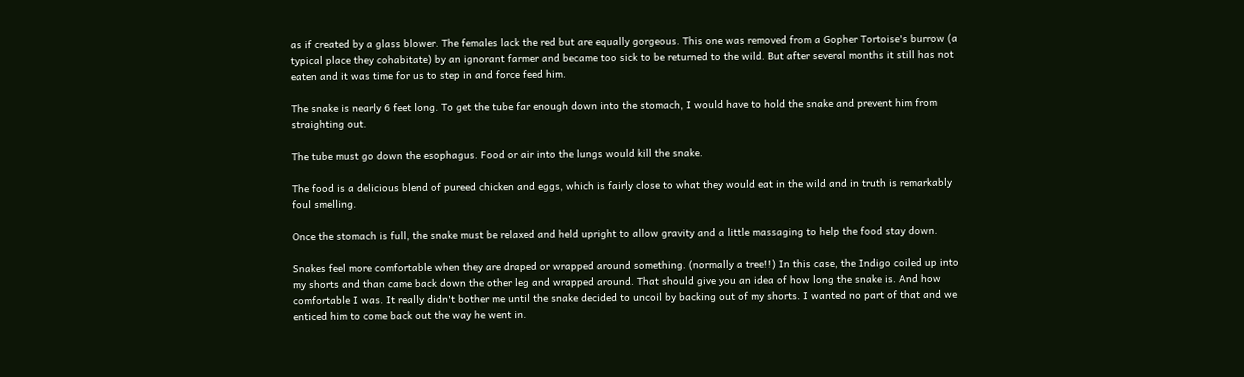as if created by a glass blower. The females lack the red but are equally gorgeous. This one was removed from a Gopher Tortoise's burrow (a typical place they cohabitate) by an ignorant farmer and became too sick to be returned to the wild. But after several months it still has not eaten and it was time for us to step in and force feed him.

The snake is nearly 6 feet long. To get the tube far enough down into the stomach, I would have to hold the snake and prevent him from straighting out.

The tube must go down the esophagus. Food or air into the lungs would kill the snake.

The food is a delicious blend of pureed chicken and eggs, which is fairly close to what they would eat in the wild and in truth is remarkably foul smelling.

Once the stomach is full, the snake must be relaxed and held upright to allow gravity and a little massaging to help the food stay down.

Snakes feel more comfortable when they are draped or wrapped around something. (normally a tree!!) In this case, the Indigo coiled up into my shorts and than came back down the other leg and wrapped around. That should give you an idea of how long the snake is. And how comfortable I was. It really didn't bother me until the snake decided to uncoil by backing out of my shorts. I wanted no part of that and we enticed him to come back out the way he went in.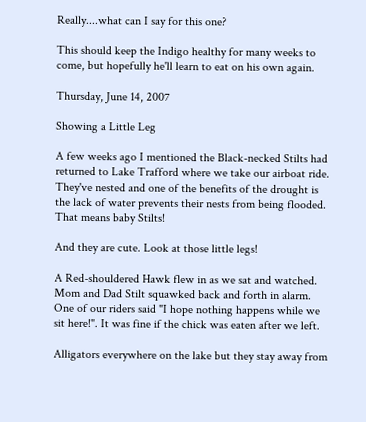Really....what can I say for this one?

This should keep the Indigo healthy for many weeks to come, but hopefully he'll learn to eat on his own again.

Thursday, June 14, 2007

Showing a Little Leg

A few weeks ago I mentioned the Black-necked Stilts had returned to Lake Trafford where we take our airboat ride. They've nested and one of the benefits of the drought is the lack of water prevents their nests from being flooded. That means baby Stilts!

And they are cute. Look at those little legs!

A Red-shouldered Hawk flew in as we sat and watched. Mom and Dad Stilt squawked back and forth in alarm. One of our riders said "I hope nothing happens while we sit here!". It was fine if the chick was eaten after we left.

Alligators everywhere on the lake but they stay away from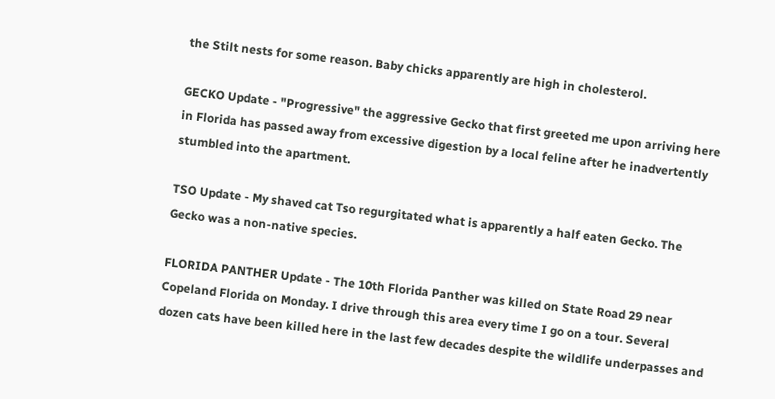the Stilt nests for some reason. Baby chicks apparently are high in cholesterol.

GECKO Update - "Progressive" the aggressive Gecko that first greeted me upon arriving here in Florida has passed away from excessive digestion by a local feline after he inadvertently stumbled into the apartment.

TSO Update - My shaved cat Tso regurgitated what is apparently a half eaten Gecko. The Gecko was a non-native species.

FLORIDA PANTHER Update - The 10th Florida Panther was killed on State Road 29 near Copeland Florida on Monday. I drive through this area every time I go on a tour. Several dozen cats have been killed here in the last few decades despite the wildlife underpasses and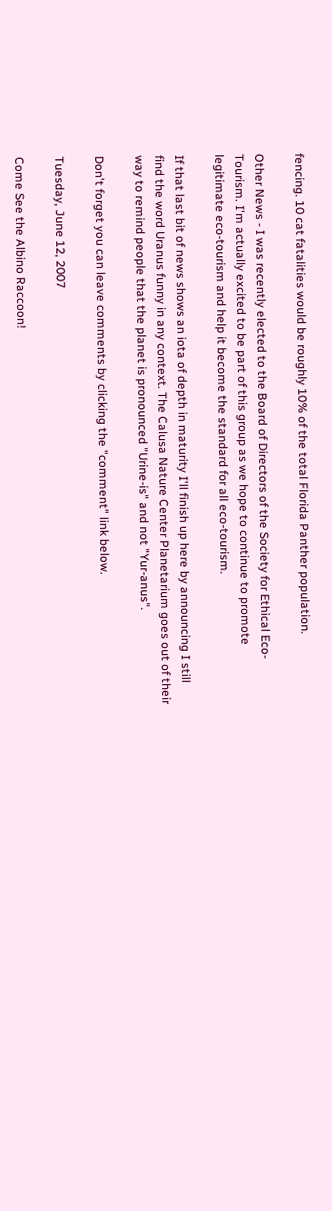fencing. 10 cat fatalities would be roughly 10% of the total Florida Panther population.

Other News - I was recently elected to the Board of Directors of the Society for Ethical Eco-Tourism. I'm actually excited to be part of this group as we hope to continue to promote legitimate eco-tourism and help it become the standard for all eco-tourism.

If that last bit of news shows an iota of depth in maturity I'll finish up here by announcing I still find the word Uranus funny in any context. The Calusa Nature Center Planetarium goes out of their way to remind people that the planet is pronounced "Urine-is" and not "Yur-anus".

Don't forget you can leave comments by clicking the "comment" link below.

Tuesday, June 12, 2007

Come See the Albino Raccoon!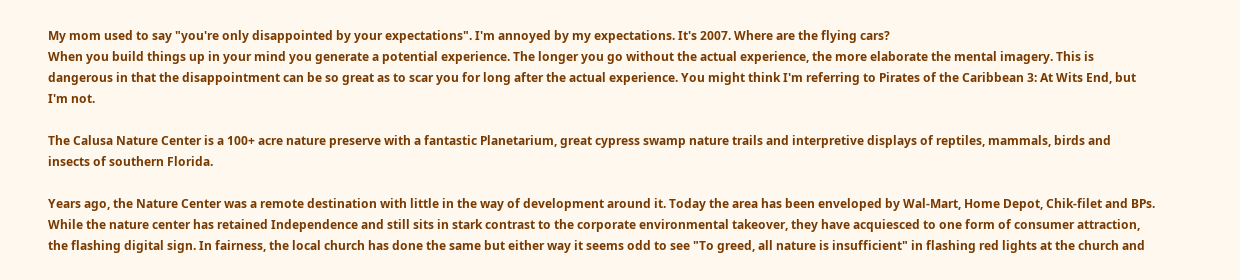My mom used to say "you're only disappointed by your expectations". I'm annoyed by my expectations. It's 2007. Where are the flying cars?
When you build things up in your mind you generate a potential experience. The longer you go without the actual experience, the more elaborate the mental imagery. This is dangerous in that the disappointment can be so great as to scar you for long after the actual experience. You might think I'm referring to Pirates of the Caribbean 3: At Wits End, but I'm not.

The Calusa Nature Center is a 100+ acre nature preserve with a fantastic Planetarium, great cypress swamp nature trails and interpretive displays of reptiles, mammals, birds and insects of southern Florida.

Years ago, the Nature Center was a remote destination with little in the way of development around it. Today the area has been enveloped by Wal-Mart, Home Depot, Chik-filet and BPs. While the nature center has retained Independence and still sits in stark contrast to the corporate environmental takeover, they have acquiesced to one form of consumer attraction, the flashing digital sign. In fairness, the local church has done the same but either way it seems odd to see "To greed, all nature is insufficient" in flashing red lights at the church and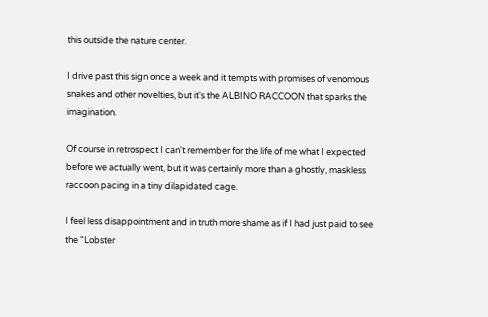this outside the nature center.

I drive past this sign once a week and it tempts with promises of venomous snakes and other novelties, but it's the ALBINO RACCOON that sparks the imagination.

Of course in retrospect I can't remember for the life of me what I expected before we actually went, but it was certainly more than a ghostly, maskless raccoon pacing in a tiny dilapidated cage.

I feel less disappointment and in truth more shame as if I had just paid to see the "Lobster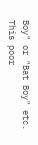Boy" or "Bat Boy" etc. This poor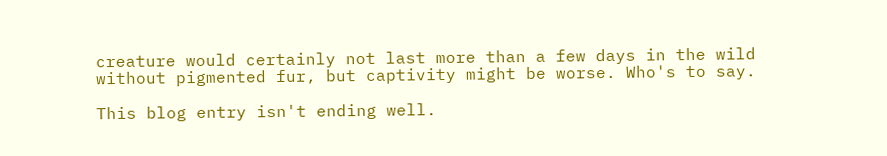creature would certainly not last more than a few days in the wild without pigmented fur, but captivity might be worse. Who's to say.

This blog entry isn't ending well.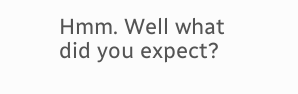Hmm. Well what did you expect?